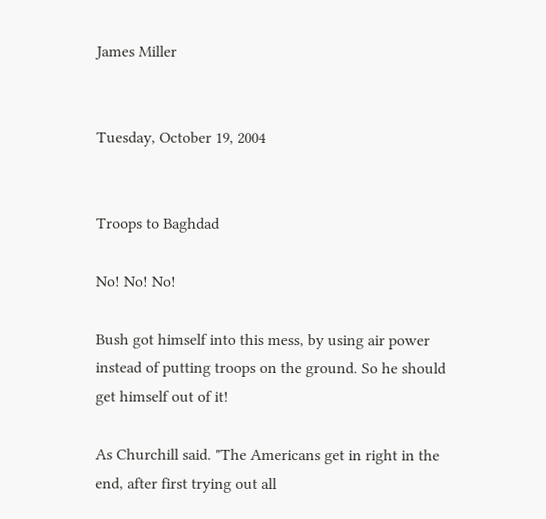James Miller


Tuesday, October 19, 2004


Troops to Baghdad

No! No! No!

Bush got himself into this mess, by using air power instead of putting troops on the ground. So he should get himself out of it!

As Churchill said. "The Americans get in right in the end, after first trying out all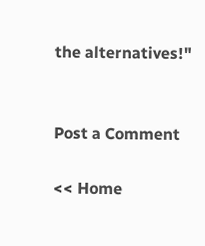the alternatives!"


Post a Comment

<< Home